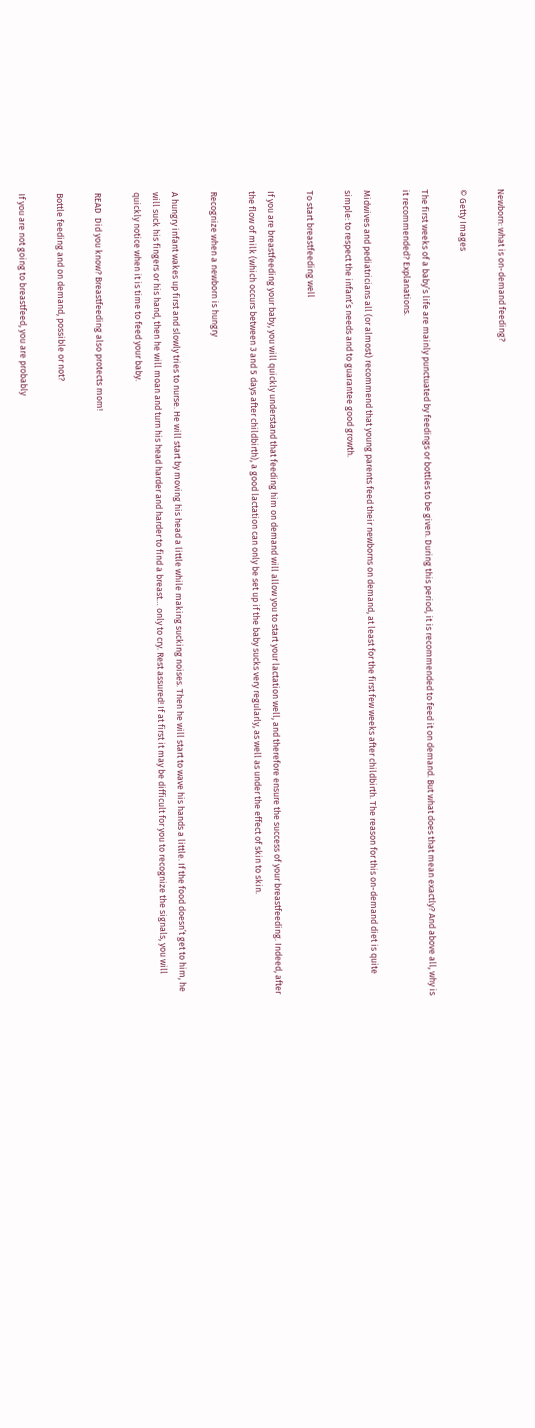Newborn: what is on-demand feeding?

© Getty Images

The first weeks of a baby’s life are mainly punctuated by feedings or bottles to be given. During this period, it is recommended to feed it on demand. But what does that mean exactly? And above all, why is it recommended? Explanations.

Midwives and pediatricians all (or almost) recommend that young parents feed their newborns on demand, at least for the first few weeks after childbirth. The reason for this on-demand diet is quite simple: to respect the infant’s needs and to guarantee good growth.

To start breastfeeding well

If you are breastfeeding your baby, you will quickly understand that feeding him on demand will allow you to start your lactation well, and therefore ensure the success of your breastfeeding. Indeed, after the flow of milk (which occurs between 3 and 5 days after childbirth), a good lactation can only be set up if the baby sucks very regularly, as well as under the effect of skin to skin.

Recognize when a newborn is hungry

A hungry infant wakes up first and slowly tries to nurse. He will start by moving his head a little while making sucking noises. Then he will start to wave his hands a little. If the food doesn’t get to him, he will suck his fingers or his hand, then he will moan and turn his head harder and harder to find a breast… only to cry. Rest assured! If at first it may be difficult for you to recognize the signals, you will quickly notice when it is time to feed your baby.

READ  Did you know? Breastfeeding also protects mom!

Bottle feeding and on demand, possible or not?

If you are not going to breastfeed, you are probably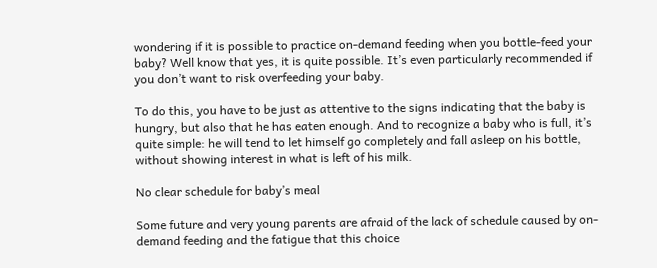wondering if it is possible to practice on-demand feeding when you bottle-feed your baby? Well know that yes, it is quite possible. It’s even particularly recommended if you don’t want to risk overfeeding your baby.

To do this, you have to be just as attentive to the signs indicating that the baby is hungry, but also that he has eaten enough. And to recognize a baby who is full, it’s quite simple: he will tend to let himself go completely and fall asleep on his bottle, without showing interest in what is left of his milk.

No clear schedule for baby’s meal

Some future and very young parents are afraid of the lack of schedule caused by on-demand feeding and the fatigue that this choice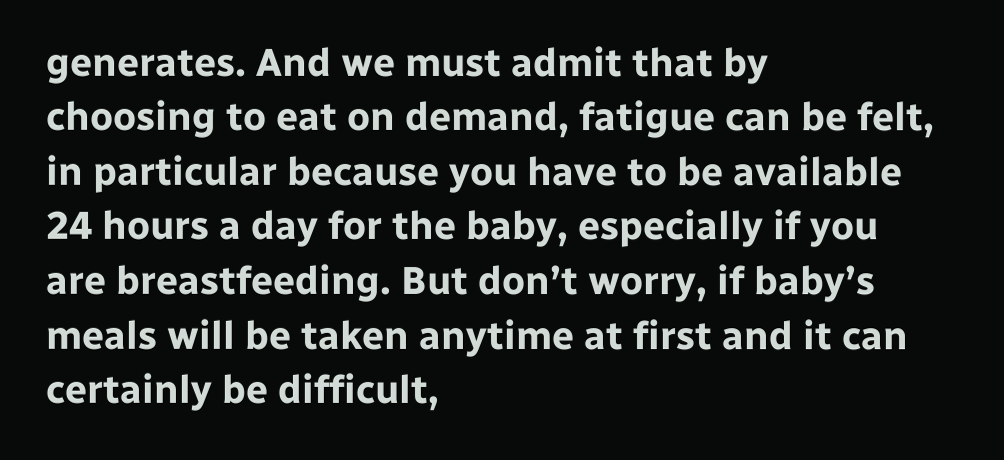generates. And we must admit that by choosing to eat on demand, fatigue can be felt, in particular because you have to be available 24 hours a day for the baby, especially if you are breastfeeding. But don’t worry, if baby’s meals will be taken anytime at first and it can certainly be difficult,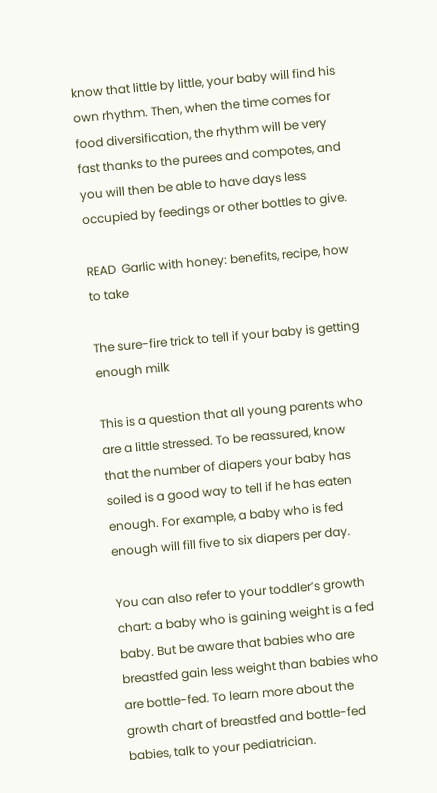know that little by little, your baby will find his own rhythm. Then, when the time comes for food diversification, the rhythm will be very fast thanks to the purees and compotes, and you will then be able to have days less occupied by feedings or other bottles to give.

READ  Garlic with honey: benefits, recipe, how to take

The sure-fire trick to tell if your baby is getting enough milk

This is a question that all young parents who are a little stressed. To be reassured, know that the number of diapers your baby has soiled is a good way to tell if he has eaten enough. For example, a baby who is fed enough will fill five to six diapers per day.

You can also refer to your toddler’s growth chart: a baby who is gaining weight is a fed baby. But be aware that babies who are breastfed gain less weight than babies who are bottle-fed. To learn more about the growth chart of breastfed and bottle-fed babies, talk to your pediatrician.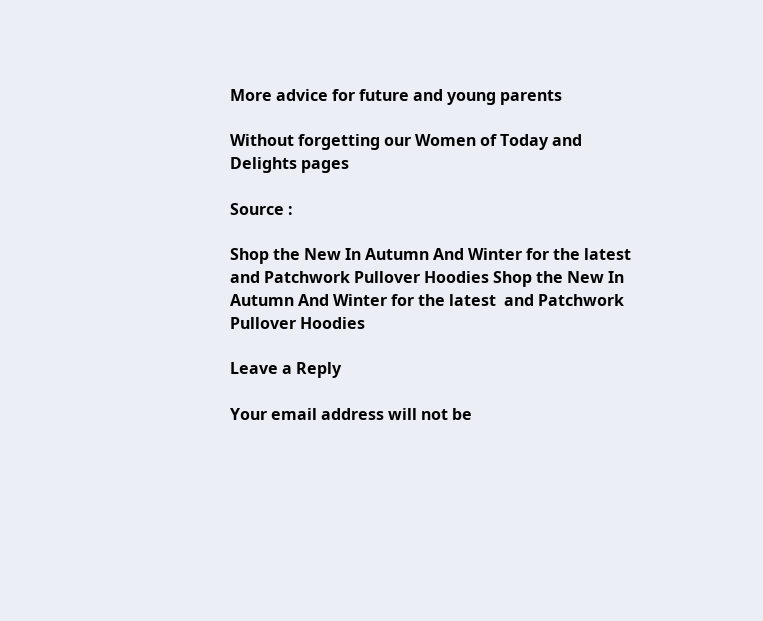More advice for future and young parents

Without forgetting our Women of Today and Delights pages

Source :

Shop the New In Autumn And Winter for the latest and Patchwork Pullover Hoodies Shop the New In Autumn And Winter for the latest  and Patchwork Pullover Hoodies

Leave a Reply

Your email address will not be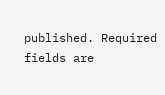published. Required fields are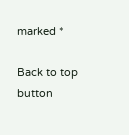marked *

Back to top button